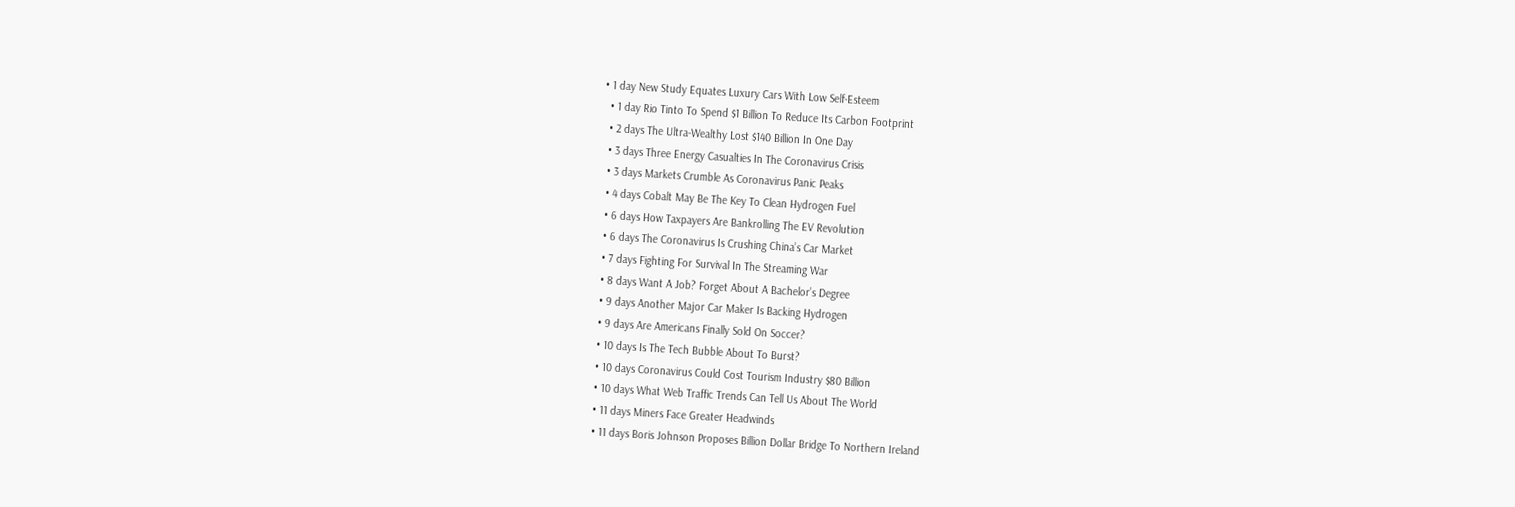• 1 day New Study Equates Luxury Cars With Low Self-Esteem
  • 1 day Rio Tinto To Spend $1 Billion To Reduce Its Carbon Footprint
  • 2 days The Ultra-Wealthy Lost $140 Billion In One Day
  • 3 days Three Energy Casualties In The Coronavirus Crisis
  • 3 days Markets Crumble As Coronavirus Panic Peaks
  • 4 days Cobalt May Be The Key To Clean Hydrogen Fuel
  • 6 days How Taxpayers Are Bankrolling The EV Revolution
  • 6 days The Coronavirus Is Crushing China’s Car Market
  • 7 days Fighting For Survival In The Streaming War
  • 8 days Want A Job? Forget About A Bachelor’s Degree
  • 9 days Another Major Car Maker Is Backing Hydrogen
  • 9 days Are Americans Finally Sold On Soccer?
  • 10 days Is The Tech Bubble About To Burst?
  • 10 days Coronavirus Could Cost Tourism Industry $80 Billion
  • 10 days What Web Traffic Trends Can Tell Us About The World
  • 11 days Miners Face Greater Headwinds
  • 11 days Boris Johnson Proposes Billion Dollar Bridge To Northern Ireland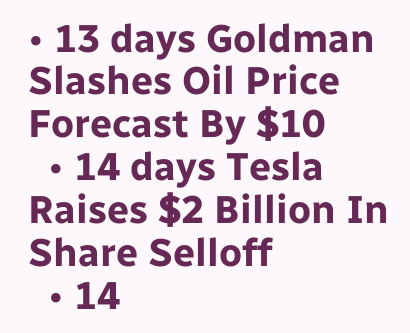• 13 days Goldman Slashes Oil Price Forecast By $10
  • 14 days Tesla Raises $2 Billion In Share Selloff
  • 14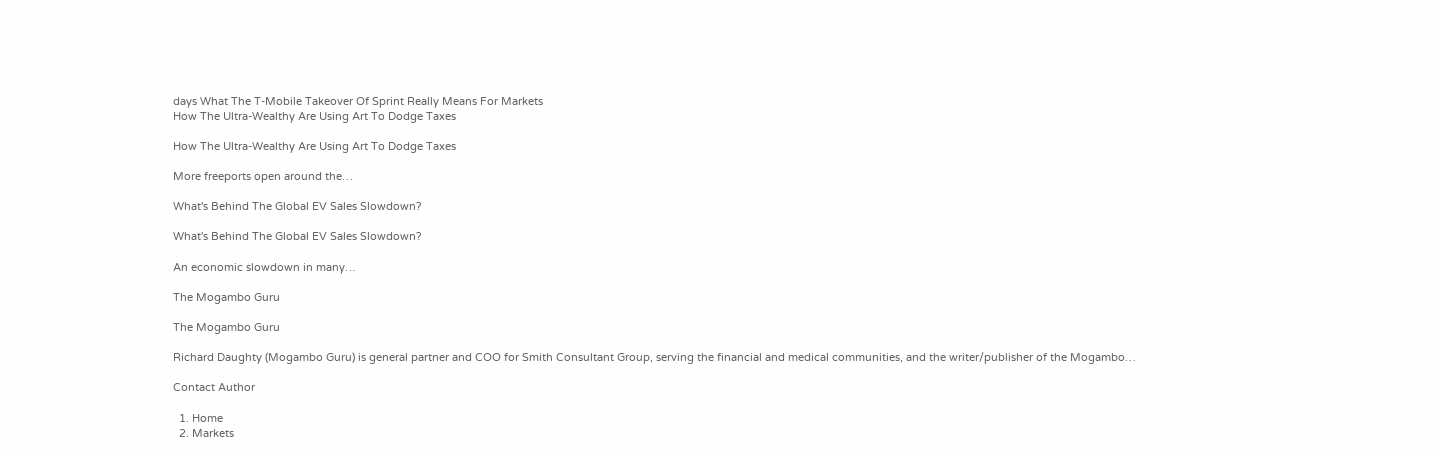days What The T-Mobile Takeover Of Sprint Really Means For Markets
How The Ultra-Wealthy Are Using Art To Dodge Taxes

How The Ultra-Wealthy Are Using Art To Dodge Taxes

More freeports open around the…

What's Behind The Global EV Sales Slowdown?

What's Behind The Global EV Sales Slowdown?

An economic slowdown in many…

The Mogambo Guru

The Mogambo Guru

Richard Daughty (Mogambo Guru) is general partner and COO for Smith Consultant Group, serving the financial and medical communities, and the writer/publisher of the Mogambo…

Contact Author

  1. Home
  2. Markets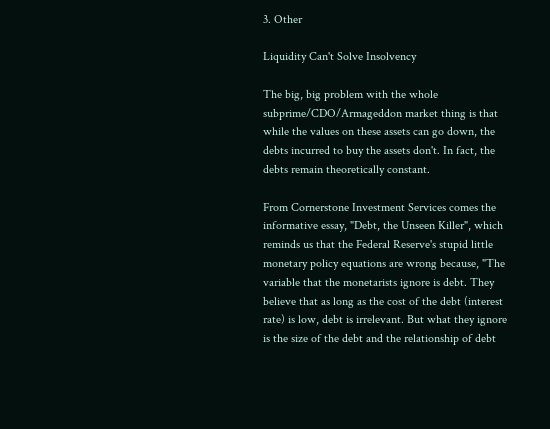3. Other

Liquidity Can't Solve Insolvency

The big, big problem with the whole subprime/CDO/Armageddon market thing is that while the values on these assets can go down, the debts incurred to buy the assets don't. In fact, the debts remain theoretically constant.

From Cornerstone Investment Services comes the informative essay, "Debt, the Unseen Killer", which reminds us that the Federal Reserve's stupid little monetary policy equations are wrong because, "The variable that the monetarists ignore is debt. They believe that as long as the cost of the debt (interest rate) is low, debt is irrelevant. But what they ignore is the size of the debt and the relationship of debt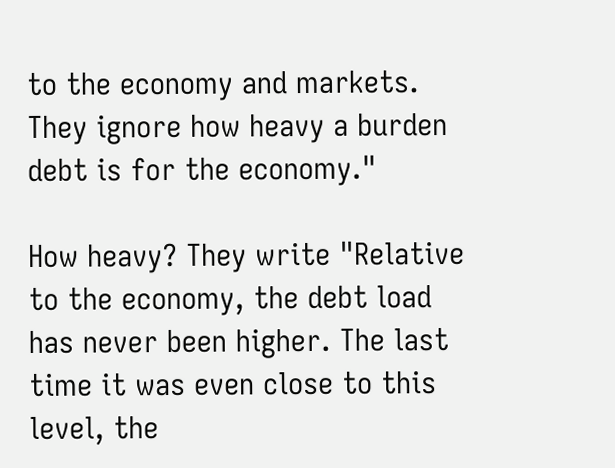to the economy and markets. They ignore how heavy a burden debt is for the economy."

How heavy? They write "Relative to the economy, the debt load has never been higher. The last time it was even close to this level, the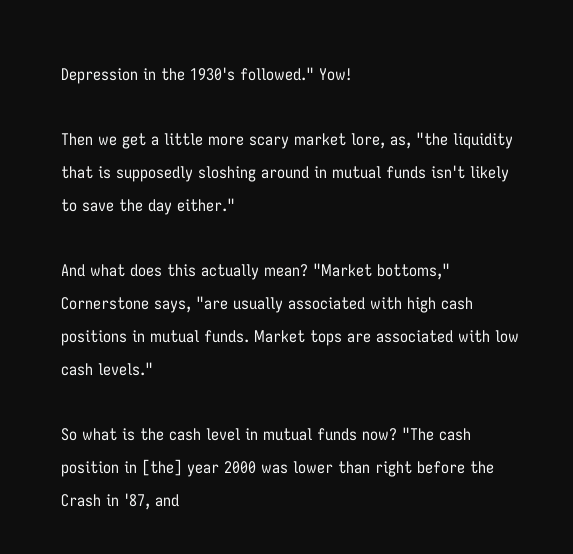Depression in the 1930's followed." Yow!

Then we get a little more scary market lore, as, "the liquidity that is supposedly sloshing around in mutual funds isn't likely to save the day either."

And what does this actually mean? "Market bottoms," Cornerstone says, "are usually associated with high cash positions in mutual funds. Market tops are associated with low cash levels."

So what is the cash level in mutual funds now? "The cash position in [the] year 2000 was lower than right before the Crash in '87, and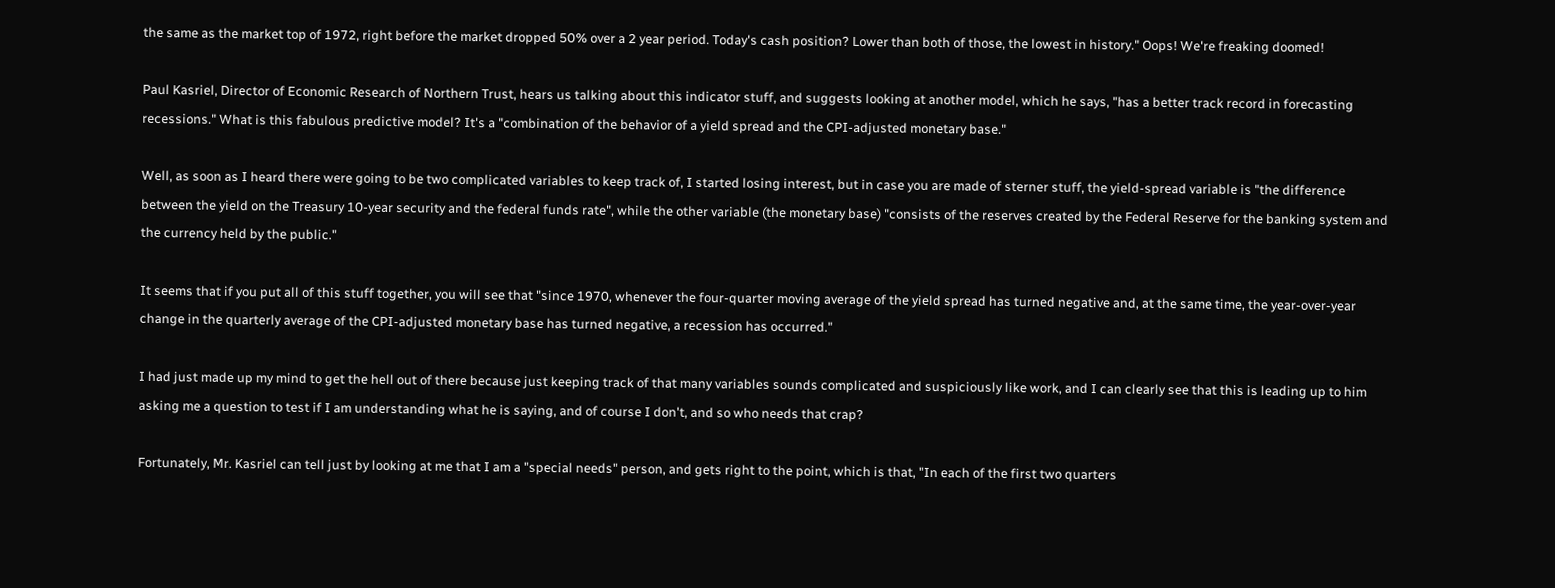the same as the market top of 1972, right before the market dropped 50% over a 2 year period. Today's cash position? Lower than both of those, the lowest in history." Oops! We're freaking doomed!

Paul Kasriel, Director of Economic Research of Northern Trust, hears us talking about this indicator stuff, and suggests looking at another model, which he says, "has a better track record in forecasting recessions." What is this fabulous predictive model? It's a "combination of the behavior of a yield spread and the CPI-adjusted monetary base."

Well, as soon as I heard there were going to be two complicated variables to keep track of, I started losing interest, but in case you are made of sterner stuff, the yield-spread variable is "the difference between the yield on the Treasury 10-year security and the federal funds rate", while the other variable (the monetary base) "consists of the reserves created by the Federal Reserve for the banking system and the currency held by the public."

It seems that if you put all of this stuff together, you will see that "since 1970, whenever the four-quarter moving average of the yield spread has turned negative and, at the same time, the year-over-year change in the quarterly average of the CPI-adjusted monetary base has turned negative, a recession has occurred."

I had just made up my mind to get the hell out of there because just keeping track of that many variables sounds complicated and suspiciously like work, and I can clearly see that this is leading up to him asking me a question to test if I am understanding what he is saying, and of course I don't, and so who needs that crap?

Fortunately, Mr. Kasriel can tell just by looking at me that I am a "special needs" person, and gets right to the point, which is that, "In each of the first two quarters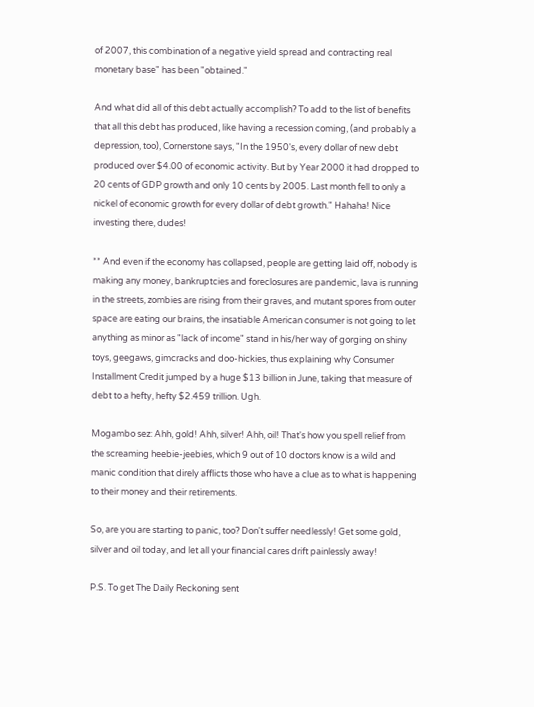of 2007, this combination of a negative yield spread and contracting real monetary base" has been "obtained."

And what did all of this debt actually accomplish? To add to the list of benefits that all this debt has produced, like having a recession coming, (and probably a depression, too), Cornerstone says, "In the 1950's, every dollar of new debt produced over $4.00 of economic activity. But by Year 2000 it had dropped to 20 cents of GDP growth and only 10 cents by 2005. Last month fell to only a nickel of economic growth for every dollar of debt growth." Hahaha! Nice investing there, dudes!

** And even if the economy has collapsed, people are getting laid off, nobody is making any money, bankruptcies and foreclosures are pandemic, lava is running in the streets, zombies are rising from their graves, and mutant spores from outer space are eating our brains, the insatiable American consumer is not going to let anything as minor as "lack of income" stand in his/her way of gorging on shiny toys, geegaws, gimcracks and doo-hickies, thus explaining why Consumer Installment Credit jumped by a huge $13 billion in June, taking that measure of debt to a hefty, hefty $2.459 trillion. Ugh.

Mogambo sez: Ahh, gold! Ahh, silver! Ahh, oil! That's how you spell relief from the screaming heebie-jeebies, which 9 out of 10 doctors know is a wild and manic condition that direly afflicts those who have a clue as to what is happening to their money and their retirements.

So, are you are starting to panic, too? Don't suffer needlessly! Get some gold, silver and oil today, and let all your financial cares drift painlessly away!

P.S. To get The Daily Reckoning sent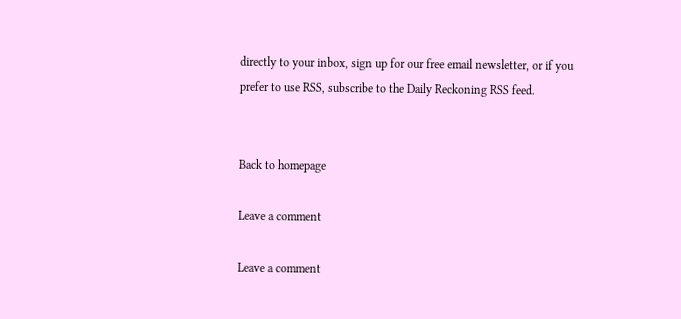directly to your inbox, sign up for our free email newsletter, or if you prefer to use RSS, subscribe to the Daily Reckoning RSS feed.


Back to homepage

Leave a comment

Leave a comment